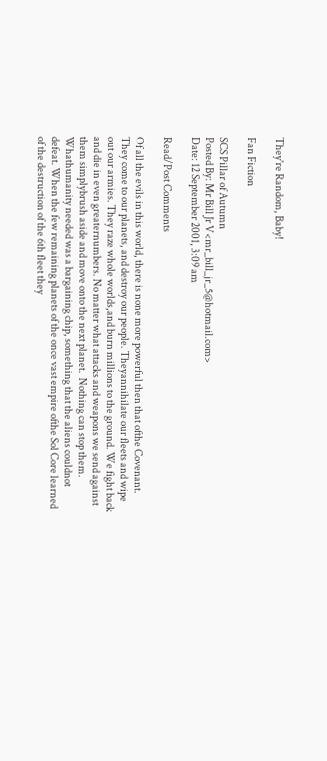They're Random, Baby!

Fan Fiction

SCS Pillar of Autumn
Posted By: Mr Bill Jr V<mr_bill_jr_5@hotmail.com>
Date: 12 September 2001, 3:09 am

Read/Post Comments

Of all the evils in this world, there is none more powerful then that ofthe Covenant. They come to our planets, and destroy our people. Theyannihilate our fleets and wipe out our armies. They raze whole worlds,and burn millions to the ground. We fight back and die in even greaternumbers. No matter what attacks and weapons we send against them simplybrush aside and move onto the next planet.  Nothing can stop them. Whathumanity needed was a bargaining chip, something that the aliens couldnot defeat. When the few remaining planets of the once vast empire ofthe Sol Core learned of the destruction of the 6th fleet they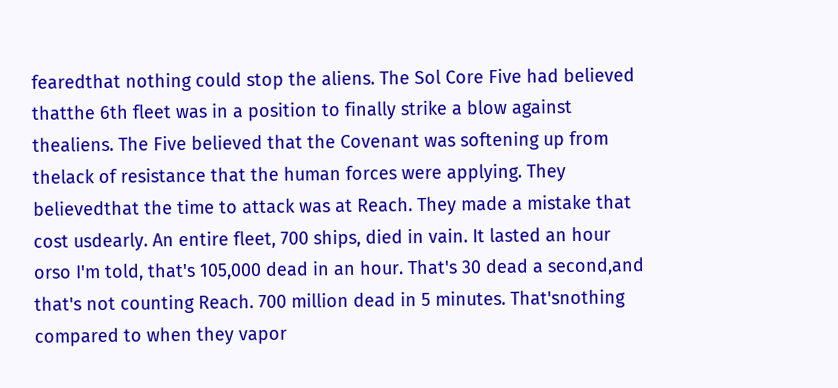fearedthat nothing could stop the aliens. The Sol Core Five had believed thatthe 6th fleet was in a position to finally strike a blow against thealiens. The Five believed that the Covenant was softening up from thelack of resistance that the human forces were applying. They believedthat the time to attack was at Reach. They made a mistake that cost usdearly. An entire fleet, 700 ships, died in vain. It lasted an hour orso I'm told, that's 105,000 dead in an hour. That's 30 dead a second,and that's not counting Reach. 700 million dead in 5 minutes. That'snothing compared to when they vapor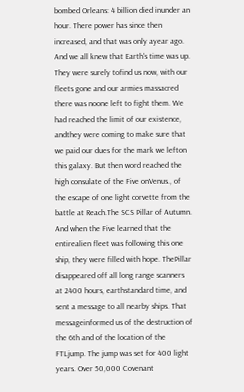bombed Orleans: 4 billion died inunder an hour. There power has since then increased, and that was only ayear ago. And we all knew that Earth's time was up. They were surely tofind us now, with our fleets gone and our armies massacred there was noone left to fight them. We had reached the limit of our existence, andthey were coming to make sure that we paid our dues for the mark we lefton this galaxy. But then word reached the high consulate of the Five onVenus., of the escape of one light corvette from the battle at Reach.The SCS Pillar of Autumn. And when the Five learned that the entirealien fleet was following this one ship, they were filled with hope. ThePillar disappeared off all long range scanners at 2400 hours, earthstandard time, and sent a message to all nearby ships. That messageinformed us of the destruction of the 6th and of the location of the FTLjump. The jump was set for 400 light years. Over 50,000 Covenant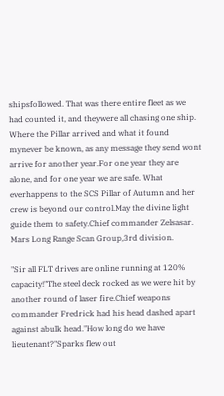shipsfollowed. That was there entire fleet as we had counted it, and theywere all chasing one ship. Where the Pillar arrived and what it found mynever be known, as any message they send wont arrive for another year.For one year they are alone, and for one year we are safe. What everhappens to the SCS Pillar of Autumn and her crew is beyond our control.May the divine light guide them to safety.Chief commander Zelsasar. Mars Long Range Scan Group,3rd division.

"Sir all FLT drives are online running at 120% capacity!"The steel deck rocked as we were hit by another round of laser fire.Chief weapons commander Fredrick had his head dashed apart against abulk head."How long do we have lieutenant?"Sparks flew out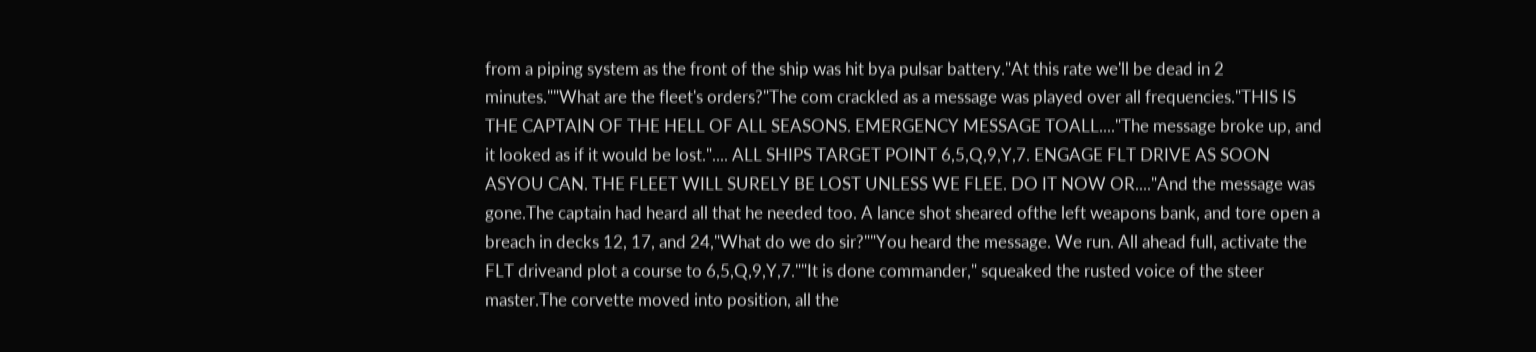from a piping system as the front of the ship was hit bya pulsar battery."At this rate we'll be dead in 2 minutes.""What are the fleet's orders?"The com crackled as a message was played over all frequencies."THIS IS THE CAPTAIN OF THE HELL OF ALL SEASONS. EMERGENCY MESSAGE TOALL...."The message broke up, and it looked as if it would be lost.".... ALL SHIPS TARGET POINT 6,5,Q,9,Y,7. ENGAGE FLT DRIVE AS SOON ASYOU CAN. THE FLEET WILL SURELY BE LOST UNLESS WE FLEE. DO IT NOW OR...."And the message was gone.The captain had heard all that he needed too. A lance shot sheared ofthe left weapons bank, and tore open a breach in decks 12, 17, and 24,"What do we do sir?""You heard the message. We run. All ahead full, activate the FLT driveand plot a course to 6,5,Q,9,Y,7.""It is done commander," squeaked the rusted voice of the steer master.The corvette moved into position, all the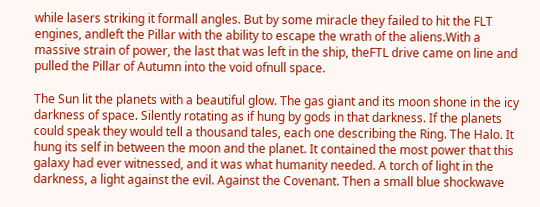while lasers striking it formall angles. But by some miracle they failed to hit the FLT engines, andleft the Pillar with the ability to escape the wrath of the aliens.With a massive strain of power, the last that was left in the ship, theFTL drive came on line and pulled the Pillar of Autumn into the void ofnull space.

The Sun lit the planets with a beautiful glow. The gas giant and its moon shone in the icy darkness of space. Silently rotating as if hung by gods in that darkness. If the planets could speak they would tell a thousand tales, each one describing the Ring. The Halo. It hung its self in between the moon and the planet. It contained the most power that this galaxy had ever witnessed, and it was what humanity needed. A torch of light in the darkness, a light against the evil. Against the Covenant. Then a small blue shockwave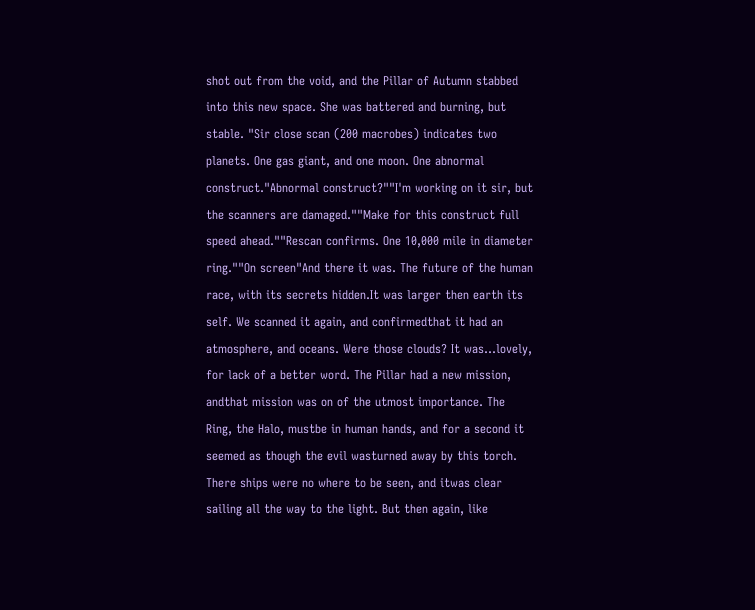shot out from the void, and the Pillar of Autumn stabbed into this new space. She was battered and burning, but stable. "Sir close scan (200 macrobes) indicates two planets. One gas giant, and one moon. One abnormal construct."Abnormal construct?""I'm working on it sir, but the scanners are damaged.""Make for this construct full speed ahead.""Rescan confirms. One 10,000 mile in diameter ring.""On screen"And there it was. The future of the human race, with its secrets hidden.It was larger then earth its self. We scanned it again, and confirmedthat it had an atmosphere, and oceans. Were those clouds? It was...lovely, for lack of a better word. The Pillar had a new mission, andthat mission was on of the utmost importance. The Ring, the Halo, mustbe in human hands, and for a second it seemed as though the evil wasturned away by this torch. There ships were no where to be seen, and itwas clear sailing all the way to the light. But then again, like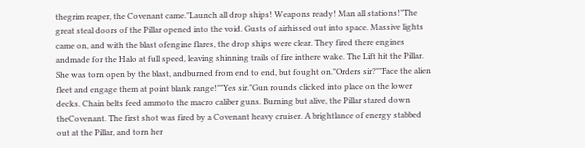thegrim reaper, the Covenant came."Launch all drop ships! Weapons ready! Man all stations!"The great steal doors of the Pillar opened into the void. Gusts of airhissed out into space. Massive lights came on, and with the blast ofengine flares, the drop ships were clear. They fired there engines andmade for the Halo at full speed, leaving shinning trails of fire inthere wake. The Lift hit the Pillar. She was torn open by the blast, andburned from end to end, but fought on."Orders sir?""Face the alien fleet and engage them at point blank range!""Yes sir."Gun rounds clicked into place on the lower decks. Chain belts feed ammoto the macro caliber guns. Burning but alive, the Pillar stared down theCovenant. The first shot was fired by a Covenant heavy cruiser. A brightlance of energy stabbed out at the Pillar, and torn her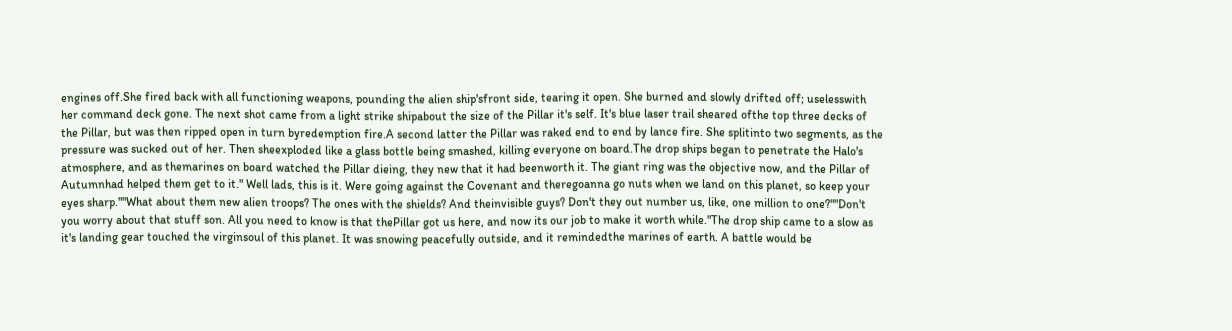engines off.She fired back with all functioning weapons, pounding the alien ship'sfront side, tearing it open. She burned and slowly drifted off; uselesswith her command deck gone. The next shot came from a light strike shipabout the size of the Pillar it's self. It's blue laser trail sheared ofthe top three decks of the Pillar, but was then ripped open in turn byredemption fire.A second latter the Pillar was raked end to end by lance fire. She splitinto two segments, as the pressure was sucked out of her. Then sheexploded like a glass bottle being smashed, killing everyone on board.The drop ships began to penetrate the Halo's atmosphere, and as themarines on board watched the Pillar dieing, they new that it had beenworth it. The giant ring was the objective now, and the Pillar of Autumnhad helped them get to it." Well lads, this is it. Were going against the Covenant and theregoanna go nuts when we land on this planet, so keep your eyes sharp.""What about them new alien troops? The ones with the shields? And theinvisible guys? Don't they out number us, like, one million to one?""Don't you worry about that stuff son. All you need to know is that thePillar got us here, and now its our job to make it worth while."The drop ship came to a slow as it's landing gear touched the virginsoul of this planet. It was snowing peacefully outside, and it remindedthe marines of earth. A battle would be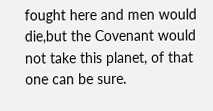fought here and men would die,but the Covenant would not take this planet, of that one can be sure.